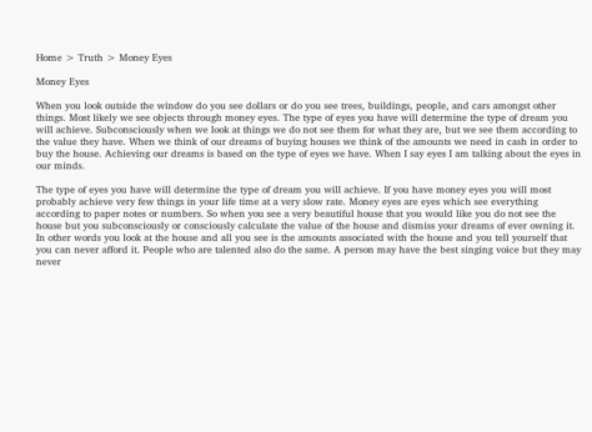Home > Truth > Money Eyes

Money Eyes

When you look outside the window do you see dollars or do you see trees, buildings, people, and cars amongst other things. Most likely we see objects through money eyes. The type of eyes you have will determine the type of dream you will achieve. Subconsciously when we look at things we do not see them for what they are, but we see them according to the value they have. When we think of our dreams of buying houses we think of the amounts we need in cash in order to buy the house. Achieving our dreams is based on the type of eyes we have. When I say eyes I am talking about the eyes in our minds.

The type of eyes you have will determine the type of dream you will achieve. If you have money eyes you will most probably achieve very few things in your life time at a very slow rate. Money eyes are eyes which see everything according to paper notes or numbers. So when you see a very beautiful house that you would like you do not see the house but you subconsciously or consciously calculate the value of the house and dismiss your dreams of ever owning it. In other words you look at the house and all you see is the amounts associated with the house and you tell yourself that you can never afford it. People who are talented also do the same. A person may have the best singing voice but they may never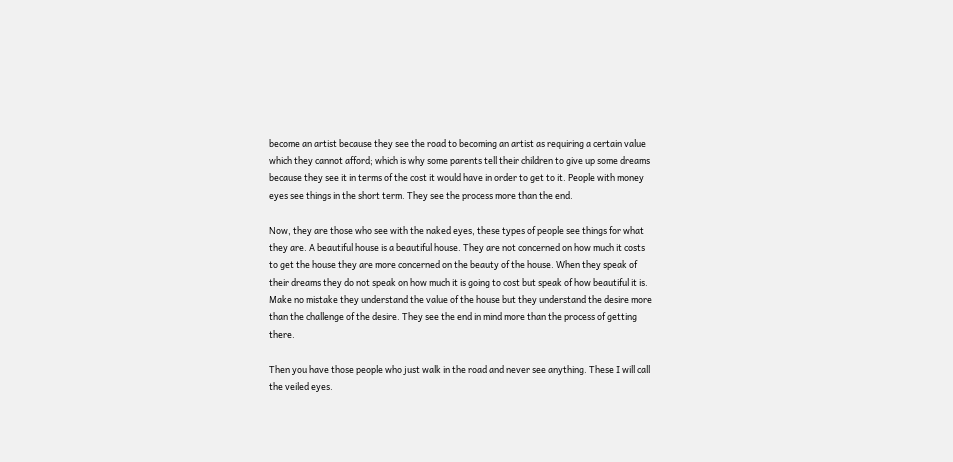become an artist because they see the road to becoming an artist as requiring a certain value which they cannot afford; which is why some parents tell their children to give up some dreams because they see it in terms of the cost it would have in order to get to it. People with money eyes see things in the short term. They see the process more than the end.

Now, they are those who see with the naked eyes, these types of people see things for what they are. A beautiful house is a beautiful house. They are not concerned on how much it costs to get the house they are more concerned on the beauty of the house. When they speak of their dreams they do not speak on how much it is going to cost but speak of how beautiful it is. Make no mistake they understand the value of the house but they understand the desire more than the challenge of the desire. They see the end in mind more than the process of getting there.

Then you have those people who just walk in the road and never see anything. These I will call the veiled eyes.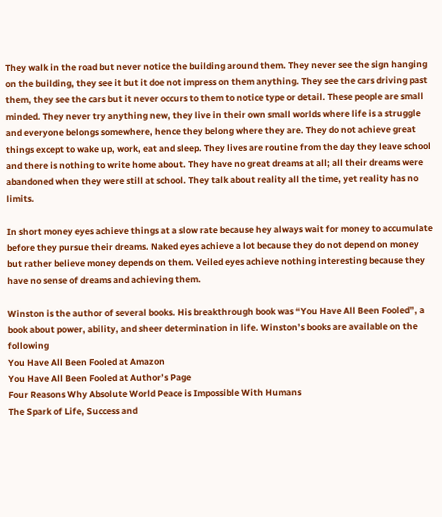They walk in the road but never notice the building around them. They never see the sign hanging on the building, they see it but it doe not impress on them anything. They see the cars driving past them, they see the cars but it never occurs to them to notice type or detail. These people are small minded. They never try anything new, they live in their own small worlds where life is a struggle and everyone belongs somewhere, hence they belong where they are. They do not achieve great things except to wake up, work, eat and sleep. They lives are routine from the day they leave school and there is nothing to write home about. They have no great dreams at all; all their dreams were abandoned when they were still at school. They talk about reality all the time, yet reality has no limits.

In short money eyes achieve things at a slow rate because hey always wait for money to accumulate before they pursue their dreams. Naked eyes achieve a lot because they do not depend on money but rather believe money depends on them. Veiled eyes achieve nothing interesting because they have no sense of dreams and achieving them.

Winston is the author of several books. His breakthrough book was “You Have All Been Fooled”, a book about power, ability, and sheer determination in life. Winston’s books are available on the following
You Have All Been Fooled at Amazon
You Have All Been Fooled at Author’s Page
Four Reasons Why Absolute World Peace is Impossible With Humans
The Spark of Life, Success and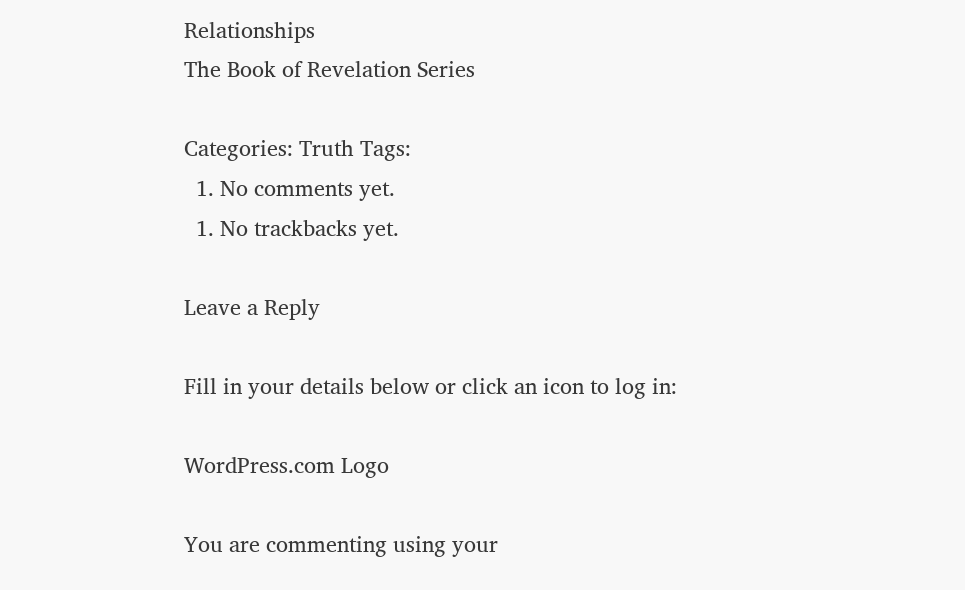Relationships
The Book of Revelation Series

Categories: Truth Tags:
  1. No comments yet.
  1. No trackbacks yet.

Leave a Reply

Fill in your details below or click an icon to log in:

WordPress.com Logo

You are commenting using your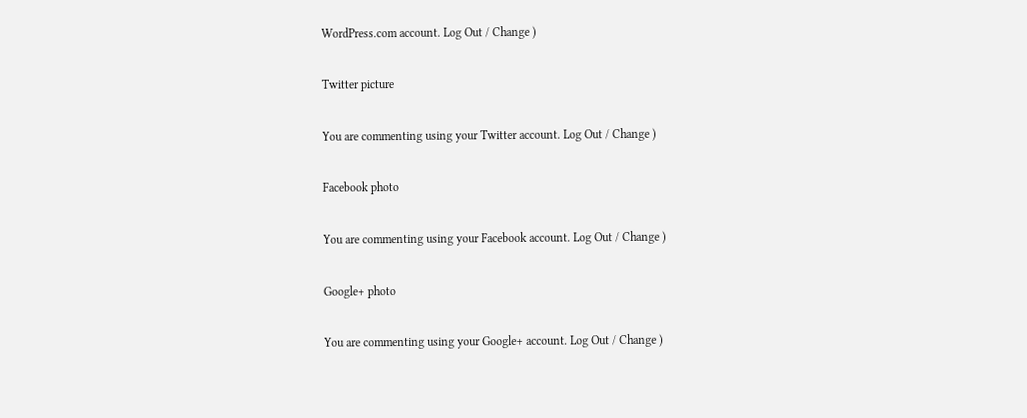WordPress.com account. Log Out / Change )

Twitter picture

You are commenting using your Twitter account. Log Out / Change )

Facebook photo

You are commenting using your Facebook account. Log Out / Change )

Google+ photo

You are commenting using your Google+ account. Log Out / Change )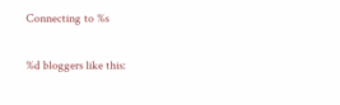Connecting to %s

%d bloggers like this: